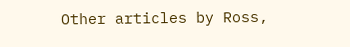Other articles by Ross,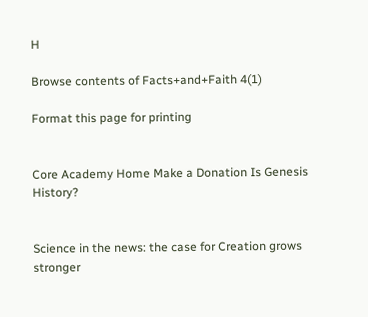H

Browse contents of Facts+and+Faith 4(1)

Format this page for printing


Core Academy Home Make a Donation Is Genesis History?


Science in the news: the case for Creation grows stronger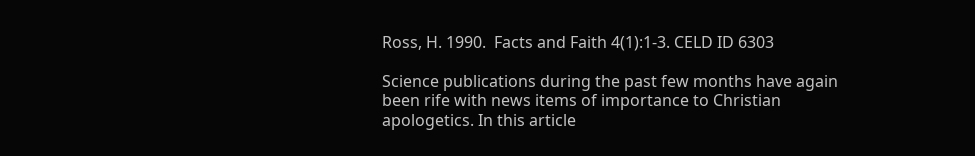Ross, H. 1990.  Facts and Faith 4(1):1-3. CELD ID 6303

Science publications during the past few months have again been rife with news items of importance to Christian apologetics. In this article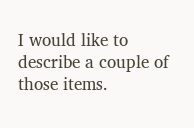I would like to describe a couple of those items.